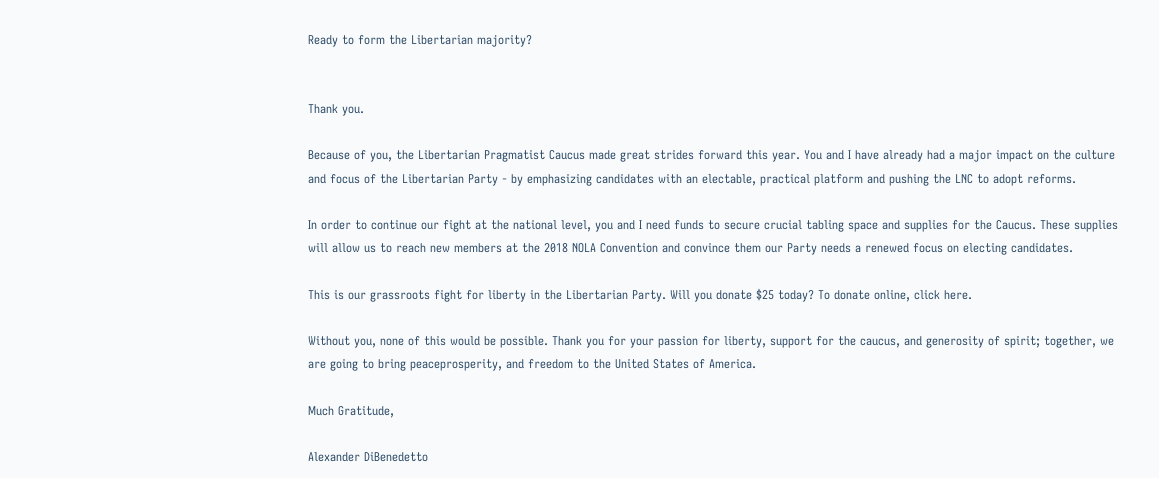Ready to form the Libertarian majority?


Thank you.

Because of you, the Libertarian Pragmatist Caucus made great strides forward this year. You and I have already had a major impact on the culture and focus of the Libertarian Party - by emphasizing candidates with an electable, practical platform and pushing the LNC to adopt reforms.

In order to continue our fight at the national level, you and I need funds to secure crucial tabling space and supplies for the Caucus. These supplies will allow us to reach new members at the 2018 NOLA Convention and convince them our Party needs a renewed focus on electing candidates.

This is our grassroots fight for liberty in the Libertarian Party. Will you donate $25 today? To donate online, click here.

Without you, none of this would be possible. Thank you for your passion for liberty, support for the caucus, and generosity of spirit; together, we are going to bring peaceprosperity, and freedom to the United States of America.

Much Gratitude,

Alexander DiBenedetto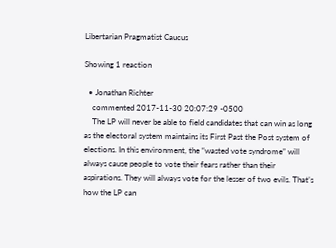Libertarian Pragmatist Caucus

Showing 1 reaction

  • Jonathan Richter
    commented 2017-11-30 20:07:29 -0500
    The LP will never be able to field candidates that can win as long as the electoral system maintains its First Past the Post system of elections. In this environment, the “wasted vote syndrome” will always cause people to vote their fears rather than their aspirations. They will always vote for the lesser of two evils. That’s how the LP can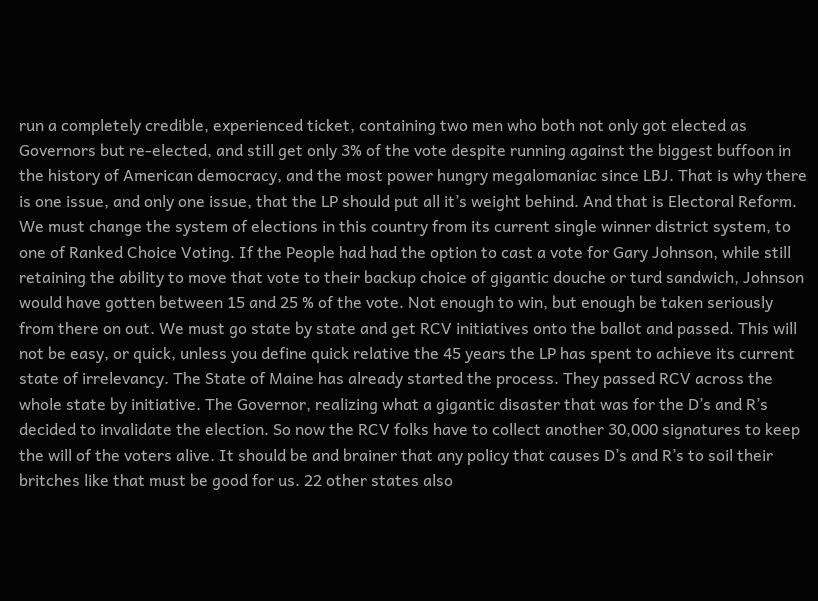run a completely credible, experienced ticket, containing two men who both not only got elected as Governors but re-elected, and still get only 3% of the vote despite running against the biggest buffoon in the history of American democracy, and the most power hungry megalomaniac since LBJ. That is why there is one issue, and only one issue, that the LP should put all it’s weight behind. And that is Electoral Reform. We must change the system of elections in this country from its current single winner district system, to one of Ranked Choice Voting. If the People had had the option to cast a vote for Gary Johnson, while still retaining the ability to move that vote to their backup choice of gigantic douche or turd sandwich, Johnson would have gotten between 15 and 25 % of the vote. Not enough to win, but enough be taken seriously from there on out. We must go state by state and get RCV initiatives onto the ballot and passed. This will not be easy, or quick, unless you define quick relative the 45 years the LP has spent to achieve its current state of irrelevancy. The State of Maine has already started the process. They passed RCV across the whole state by initiative. The Governor, realizing what a gigantic disaster that was for the D’s and R’s decided to invalidate the election. So now the RCV folks have to collect another 30,000 signatures to keep the will of the voters alive. It should be and brainer that any policy that causes D’s and R’s to soil their britches like that must be good for us. 22 other states also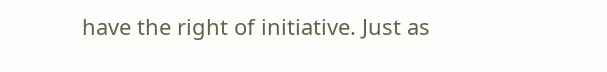have the right of initiative. Just as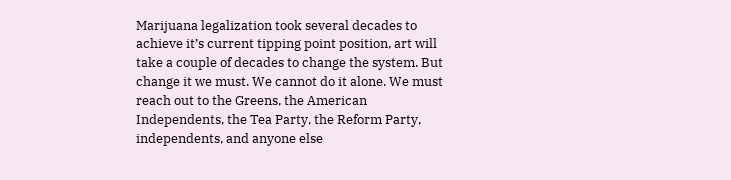Marijuana legalization took several decades to achieve it’s current tipping point position, art will take a couple of decades to change the system. But change it we must. We cannot do it alone. We must reach out to the Greens, the American Independents, the Tea Party, the Reform Party, independents, and anyone else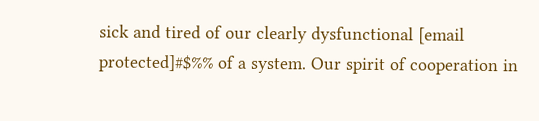sick and tired of our clearly dysfunctional [email protected]#$%% of a system. Our spirit of cooperation in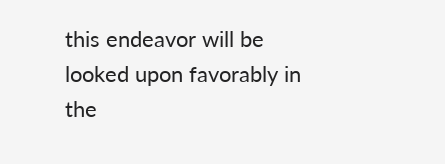this endeavor will be looked upon favorably in the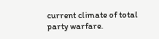current climate of total party warfare.